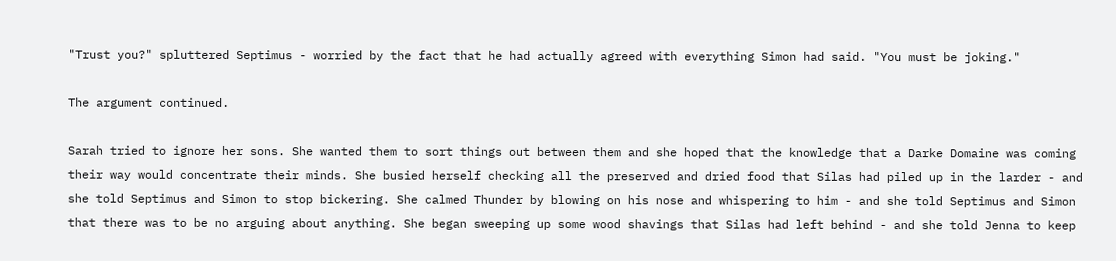"Trust you?" spluttered Septimus - worried by the fact that he had actually agreed with everything Simon had said. "You must be joking."

The argument continued.

Sarah tried to ignore her sons. She wanted them to sort things out between them and she hoped that the knowledge that a Darke Domaine was coming their way would concentrate their minds. She busied herself checking all the preserved and dried food that Silas had piled up in the larder - and she told Septimus and Simon to stop bickering. She calmed Thunder by blowing on his nose and whispering to him - and she told Septimus and Simon that there was to be no arguing about anything. She began sweeping up some wood shavings that Silas had left behind - and she told Jenna to keep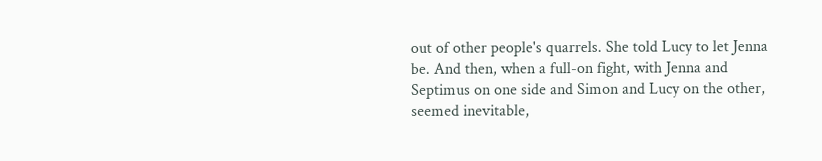out of other people's quarrels. She told Lucy to let Jenna be. And then, when a full-on fight, with Jenna and Septimus on one side and Simon and Lucy on the other, seemed inevitable,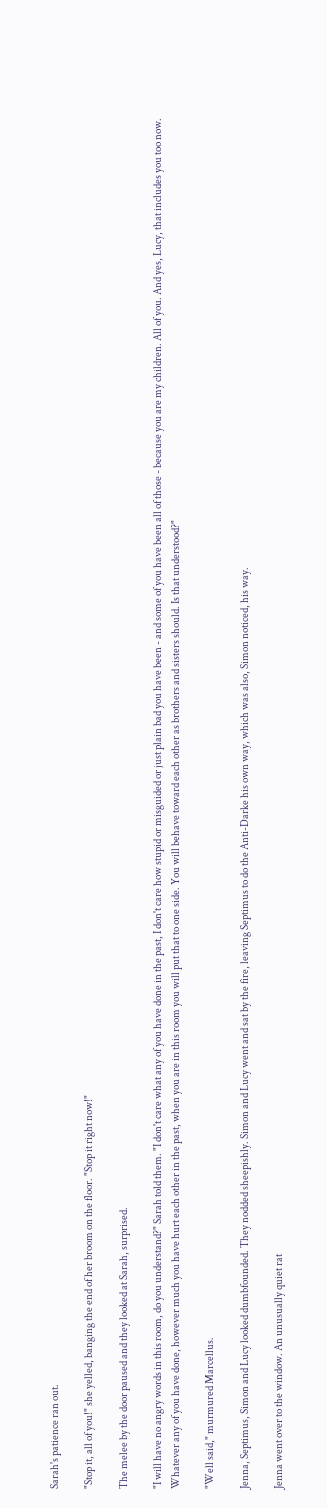Sarah's patience ran out.

"Stop it, all of you!" she yelled, banging the end of her broom on the floor. "Stop it right now!"

The melee by the door paused and they looked at Sarah, surprised.

"I will have no angry words in this room, do you understand?" Sarah told them. "I don't care what any of you have done in the past, I don't care how stupid or misguided or just plain bad you have been - and some of you have been all of those - because you are my children. All of you. And yes, Lucy, that includes you too now. Whatever any of you have done, however much you have hurt each other in the past, when you are in this room you will put that to one side. You will behave toward each other as brothers and sisters should. Is that understood?"

"Well said," murmured Marcellus.

Jenna, Septimus, Simon and Lucy looked dumbfounded. They nodded sheepishly. Simon and Lucy went and sat by the fire, leaving Septimus to do the Anti-Darke his own way, which was also, Simon noticed, his way.

Jenna went over to the window. An unusually quiet rat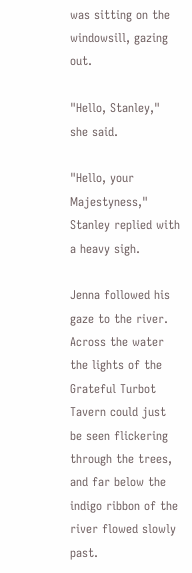was sitting on the windowsill, gazing out.

"Hello, Stanley," she said.

"Hello, your Majestyness," Stanley replied with a heavy sigh.

Jenna followed his gaze to the river. Across the water the lights of the Grateful Turbot Tavern could just be seen flickering through the trees, and far below the indigo ribbon of the river flowed slowly past.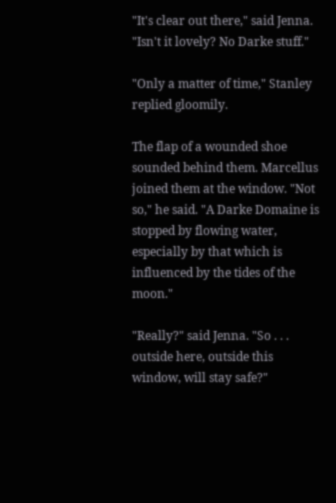"It's clear out there," said Jenna. "Isn't it lovely? No Darke stuff."

"Only a matter of time," Stanley replied gloomily.

The flap of a wounded shoe sounded behind them. Marcellus joined them at the window. "Not so," he said. "A Darke Domaine is stopped by flowing water, especially by that which is influenced by the tides of the moon."

"Really?" said Jenna. "So . . . outside here, outside this window, will stay safe?"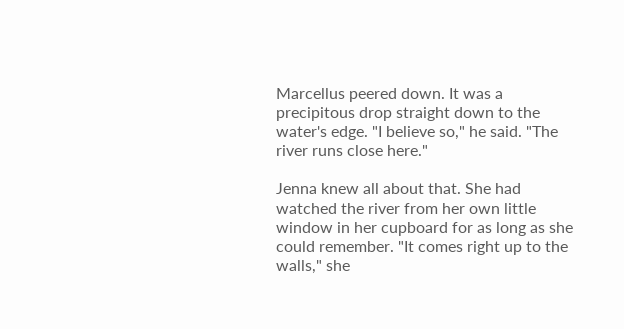Marcellus peered down. It was a precipitous drop straight down to the water's edge. "I believe so," he said. "The river runs close here."

Jenna knew all about that. She had watched the river from her own little window in her cupboard for as long as she could remember. "It comes right up to the walls," she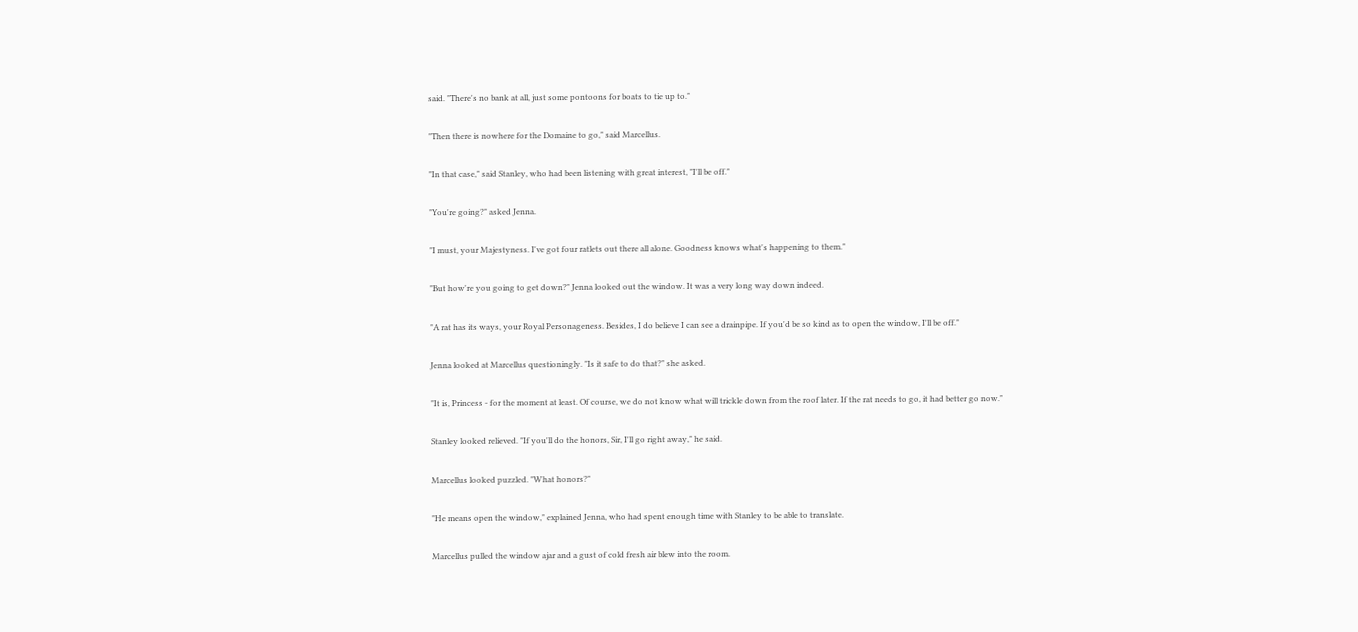said. "There's no bank at all, just some pontoons for boats to tie up to."

"Then there is nowhere for the Domaine to go," said Marcellus.

"In that case," said Stanley, who had been listening with great interest, "I'll be off."

"You're going?" asked Jenna.

"I must, your Majestyness. I've got four ratlets out there all alone. Goodness knows what's happening to them."

"But how're you going to get down?" Jenna looked out the window. It was a very long way down indeed.

"A rat has its ways, your Royal Personageness. Besides, I do believe I can see a drainpipe. If you'd be so kind as to open the window, I'll be off."

Jenna looked at Marcellus questioningly. "Is it safe to do that?" she asked.

"It is, Princess - for the moment at least. Of course, we do not know what will trickle down from the roof later. If the rat needs to go, it had better go now."

Stanley looked relieved. "If you'll do the honors, Sir, I'll go right away," he said.

Marcellus looked puzzled. "What honors?"

"He means open the window," explained Jenna, who had spent enough time with Stanley to be able to translate.

Marcellus pulled the window ajar and a gust of cold fresh air blew into the room.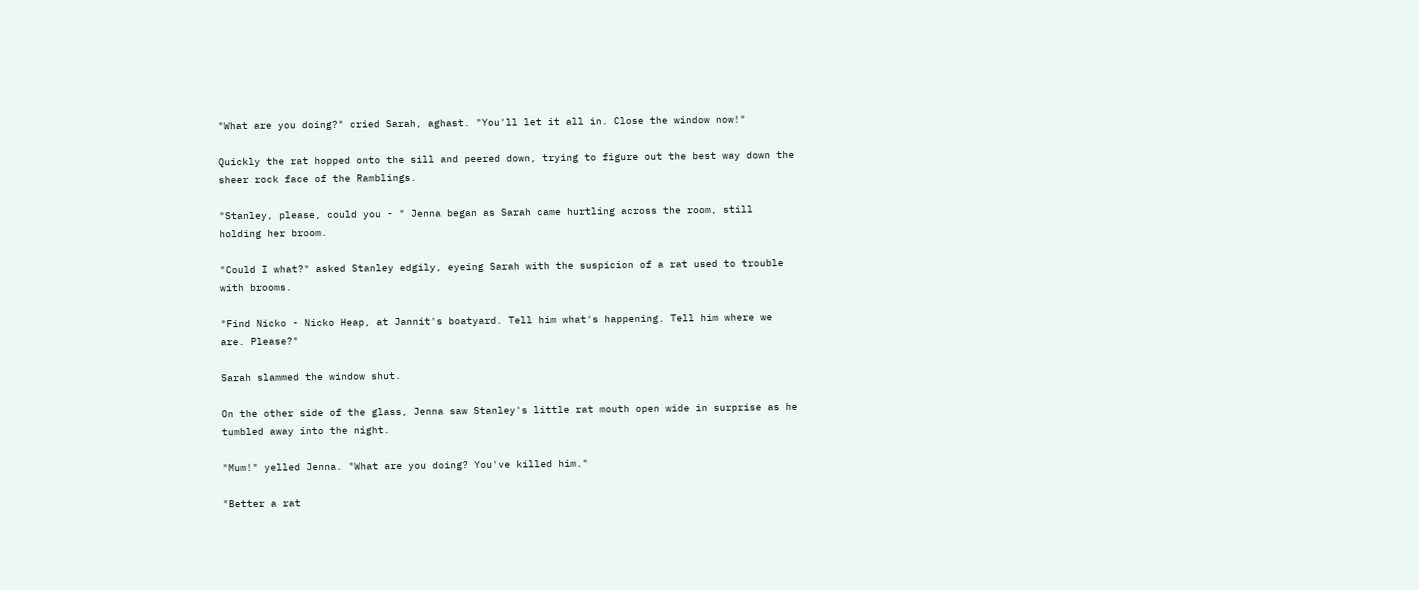"What are you doing?" cried Sarah, aghast. "You'll let it all in. Close the window now!"

Quickly the rat hopped onto the sill and peered down, trying to figure out the best way down the sheer rock face of the Ramblings.

"Stanley, please, could you - " Jenna began as Sarah came hurtling across the room, still holding her broom.

"Could I what?" asked Stanley edgily, eyeing Sarah with the suspicion of a rat used to trouble with brooms.

"Find Nicko - Nicko Heap, at Jannit's boatyard. Tell him what's happening. Tell him where we are. Please?"

Sarah slammed the window shut.

On the other side of the glass, Jenna saw Stanley's little rat mouth open wide in surprise as he tumbled away into the night.

"Mum!" yelled Jenna. "What are you doing? You've killed him."

"Better a rat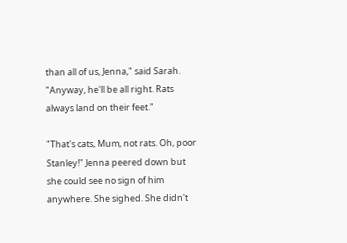than all of us, Jenna," said Sarah. "Anyway, he'll be all right. Rats always land on their feet."

"That's cats, Mum, not rats. Oh, poor Stanley!" Jenna peered down but she could see no sign of him anywhere. She sighed. She didn't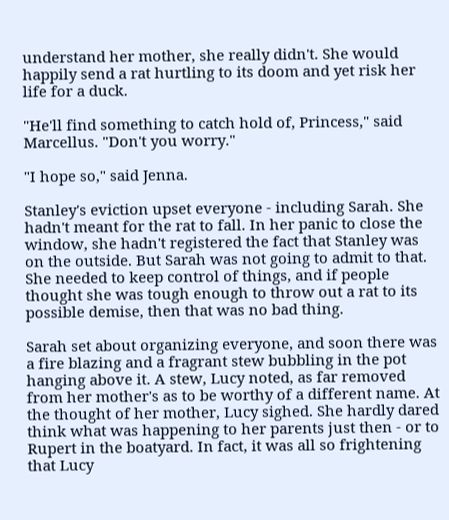understand her mother, she really didn't. She would happily send a rat hurtling to its doom and yet risk her life for a duck.

"He'll find something to catch hold of, Princess," said Marcellus. "Don't you worry."

"I hope so," said Jenna.

Stanley's eviction upset everyone - including Sarah. She hadn't meant for the rat to fall. In her panic to close the window, she hadn't registered the fact that Stanley was on the outside. But Sarah was not going to admit to that. She needed to keep control of things, and if people thought she was tough enough to throw out a rat to its possible demise, then that was no bad thing.

Sarah set about organizing everyone, and soon there was a fire blazing and a fragrant stew bubbling in the pot hanging above it. A stew, Lucy noted, as far removed from her mother's as to be worthy of a different name. At the thought of her mother, Lucy sighed. She hardly dared think what was happening to her parents just then - or to Rupert in the boatyard. In fact, it was all so frightening that Lucy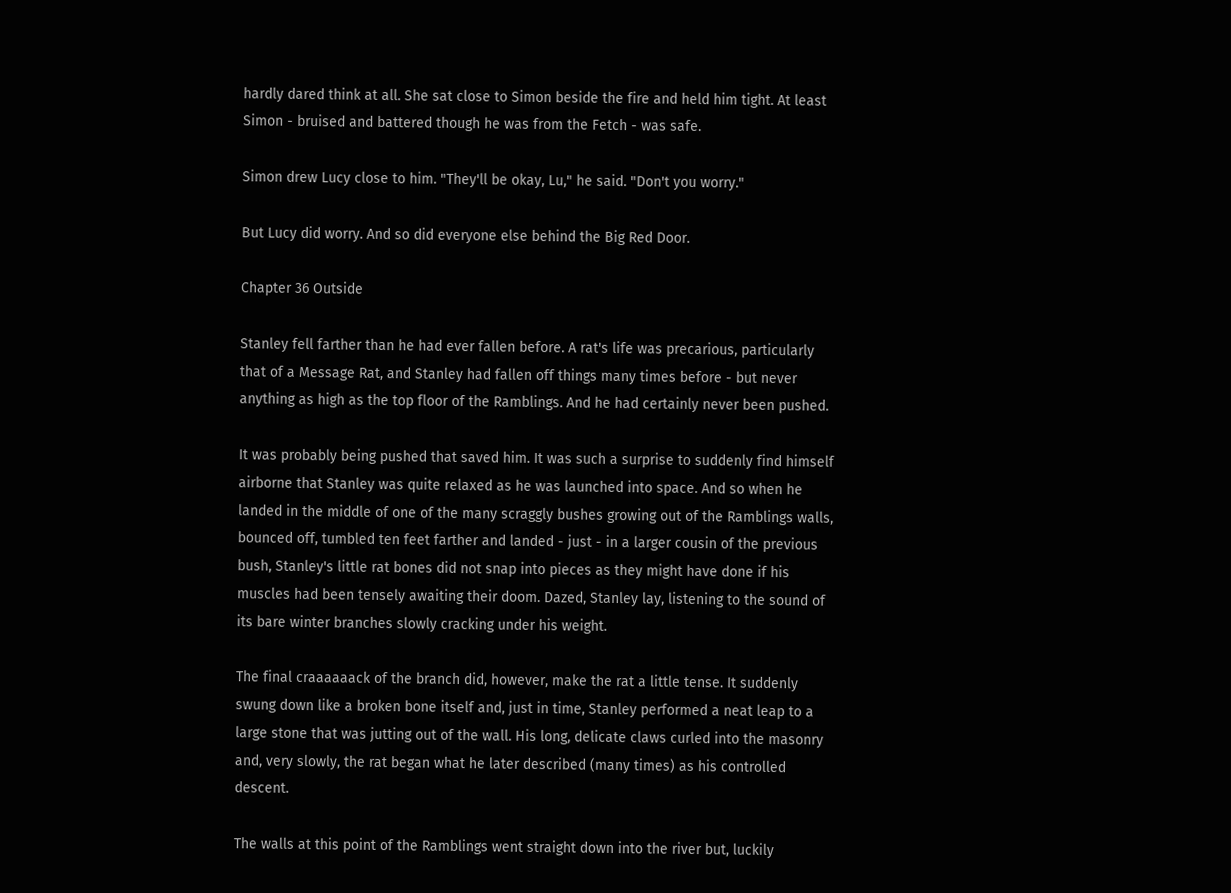hardly dared think at all. She sat close to Simon beside the fire and held him tight. At least Simon - bruised and battered though he was from the Fetch - was safe.

Simon drew Lucy close to him. "They'll be okay, Lu," he said. "Don't you worry."

But Lucy did worry. And so did everyone else behind the Big Red Door.

Chapter 36 Outside

Stanley fell farther than he had ever fallen before. A rat's life was precarious, particularly that of a Message Rat, and Stanley had fallen off things many times before - but never anything as high as the top floor of the Ramblings. And he had certainly never been pushed.

It was probably being pushed that saved him. It was such a surprise to suddenly find himself airborne that Stanley was quite relaxed as he was launched into space. And so when he landed in the middle of one of the many scraggly bushes growing out of the Ramblings walls, bounced off, tumbled ten feet farther and landed - just - in a larger cousin of the previous bush, Stanley's little rat bones did not snap into pieces as they might have done if his muscles had been tensely awaiting their doom. Dazed, Stanley lay, listening to the sound of its bare winter branches slowly cracking under his weight.

The final craaaaaack of the branch did, however, make the rat a little tense. It suddenly swung down like a broken bone itself and, just in time, Stanley performed a neat leap to a large stone that was jutting out of the wall. His long, delicate claws curled into the masonry and, very slowly, the rat began what he later described (many times) as his controlled descent.

The walls at this point of the Ramblings went straight down into the river but, luckily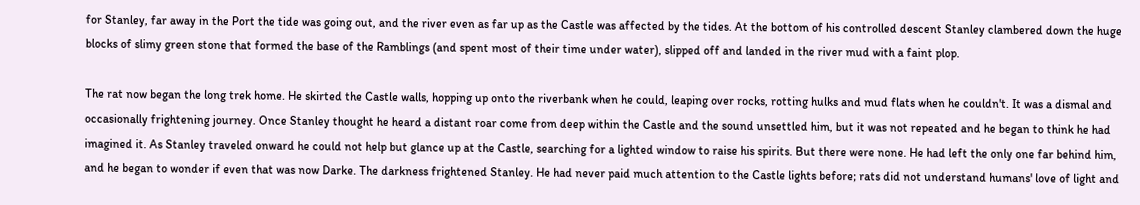for Stanley, far away in the Port the tide was going out, and the river even as far up as the Castle was affected by the tides. At the bottom of his controlled descent Stanley clambered down the huge blocks of slimy green stone that formed the base of the Ramblings (and spent most of their time under water), slipped off and landed in the river mud with a faint plop.

The rat now began the long trek home. He skirted the Castle walls, hopping up onto the riverbank when he could, leaping over rocks, rotting hulks and mud flats when he couldn't. It was a dismal and occasionally frightening journey. Once Stanley thought he heard a distant roar come from deep within the Castle and the sound unsettled him, but it was not repeated and he began to think he had imagined it. As Stanley traveled onward he could not help but glance up at the Castle, searching for a lighted window to raise his spirits. But there were none. He had left the only one far behind him, and he began to wonder if even that was now Darke. The darkness frightened Stanley. He had never paid much attention to the Castle lights before; rats did not understand humans' love of light and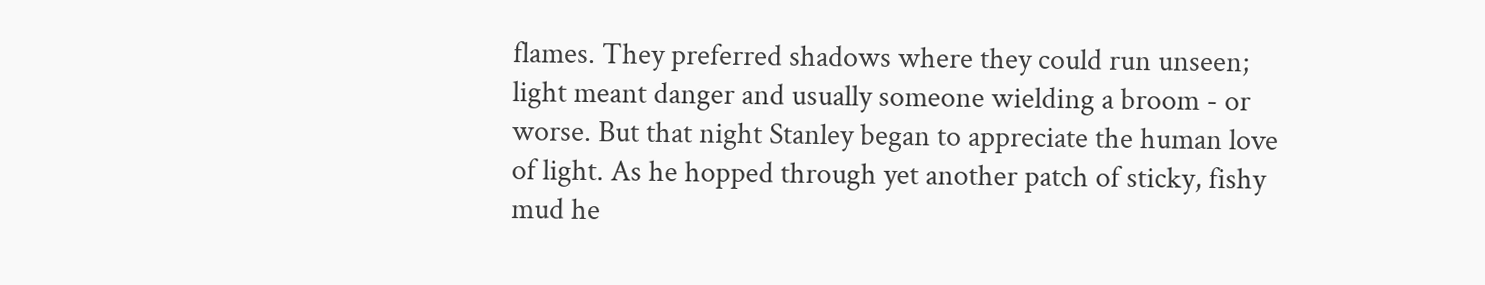flames. They preferred shadows where they could run unseen; light meant danger and usually someone wielding a broom - or worse. But that night Stanley began to appreciate the human love of light. As he hopped through yet another patch of sticky, fishy mud he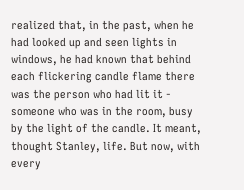realized that, in the past, when he had looked up and seen lights in windows, he had known that behind each flickering candle flame there was the person who had lit it - someone who was in the room, busy by the light of the candle. It meant, thought Stanley, life. But now, with every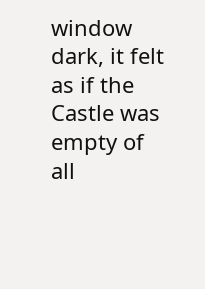window dark, it felt as if the Castle was empty of all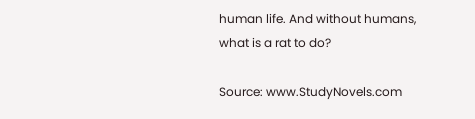human life. And without humans, what is a rat to do?

Source: www.StudyNovels.com